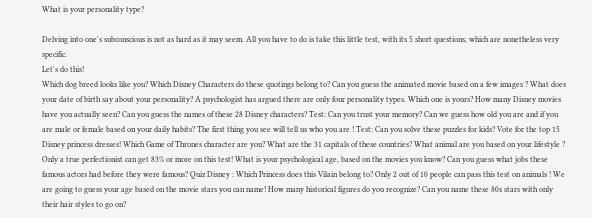What is your personality type?

Delving into one's subconscious is not as hard as it may seem. All you have to do is take this little test, with its 5 short questions, which are nonetheless very specific.
Let's do this!
Which dog breed looks like you? Which Disney Characters do these quotings belong to? Can you guess the animated movie based on a few images ? What does your date of birth say about your personality? A psychologist has argued there are only four personality types. Which one is yours? How many Disney movies have you actually seen? Can you guess the names of these 28 Disney characters? Test: Can you trust your memory? Can we guess how old you are and if you are male or female based on your daily habits? The first thing you see will tell us who you are ! Test: Can you solve these puzzles for kids? Vote for the top 15 Disney princess dresses! Which Game of Thrones character are you? What are the 31 capitals of these countries? What animal are you based on your lifestyle ? Only a true perfectionist can get 83% or more on this test! What is your psychological age, based on the movies you know? Can you guess what jobs these famous actors had before they were famous? Quiz Disney : Which Princess does this Vilain belong to? Only 2 out of 10 people can pass this test on animals ! We are going to guess your age based on the movie stars you can name! How many historical figures do you recognize? Can you name these 80s stars with only their hair styles to go on?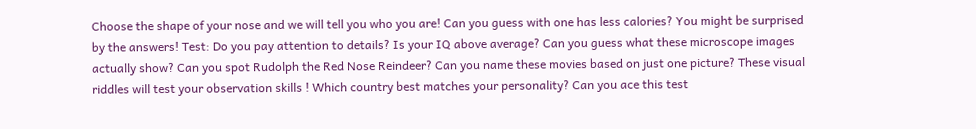Choose the shape of your nose and we will tell you who you are! Can you guess with one has less calories? You might be surprised by the answers! Test: Do you pay attention to details? Is your IQ above average? Can you guess what these microscope images actually show? Can you spot Rudolph the Red Nose Reindeer? Can you name these movies based on just one picture? These visual riddles will test your observation skills ! Which country best matches your personality? Can you ace this test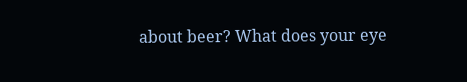about beer? What does your eye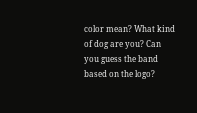color mean? What kind of dog are you? Can you guess the band based on the logo?